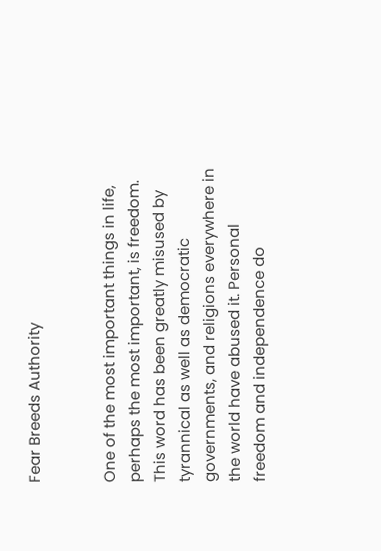Fear Breeds Authority


One of the most important things in life, perhaps the most important, is freedom. This word has been greatly misused by tyrannical as well as democratic governments, and religions everywhere in the world have abused it. Personal freedom and independence do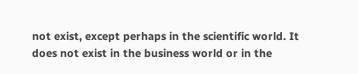not exist, except perhaps in the scientific world. It does not exist in the business world or in the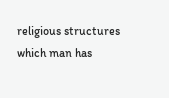religious structures which man has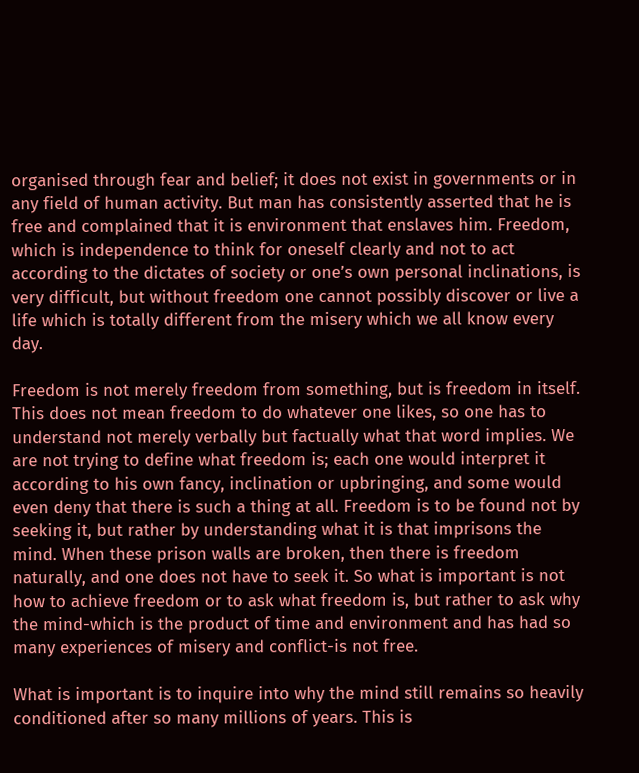organised through fear and belief; it does not exist in governments or in any field of human activity. But man has consistently asserted that he is free and complained that it is environment that enslaves him. Freedom, which is independence to think for oneself clearly and not to act according to the dictates of society or one’s own personal inclinations, is very difficult, but without freedom one cannot possibly discover or live a life which is totally different from the misery which we all know every day.

Freedom is not merely freedom from something, but is freedom in itself. This does not mean freedom to do whatever one likes, so one has to understand not merely verbally but factually what that word implies. We are not trying to define what freedom is; each one would interpret it according to his own fancy, inclination or upbringing, and some would even deny that there is such a thing at all. Freedom is to be found not by seeking it, but rather by understanding what it is that imprisons the mind. When these prison walls are broken, then there is freedom naturally, and one does not have to seek it. So what is important is not how to achieve freedom or to ask what freedom is, but rather to ask why the mind-which is the product of time and environment and has had so many experiences of misery and conflict-is not free.

What is important is to inquire into why the mind still remains so heavily conditioned after so many millions of years. This is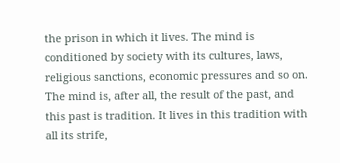the prison in which it lives. The mind is conditioned by society with its cultures, laws, religious sanctions, economic pressures and so on. The mind is, after all, the result of the past, and this past is tradition. It lives in this tradition with all its strife,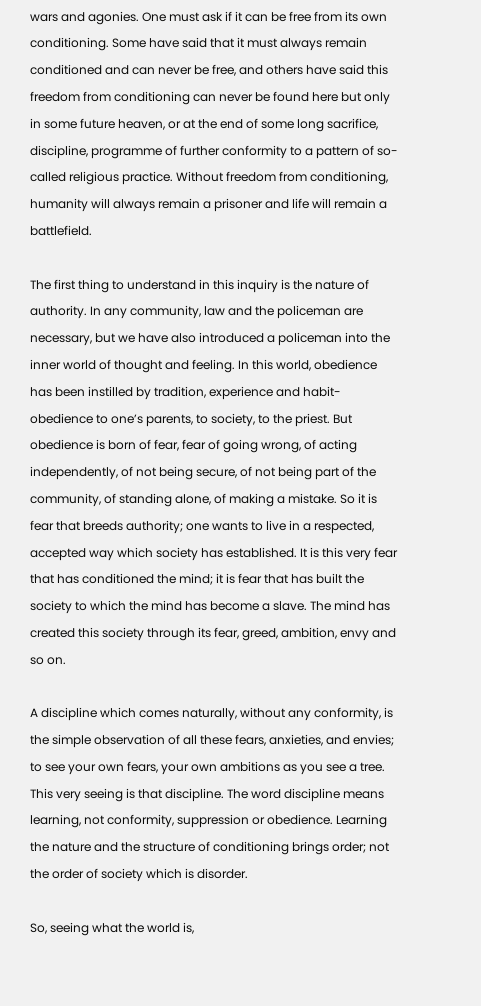wars and agonies. One must ask if it can be free from its own conditioning. Some have said that it must always remain conditioned and can never be free, and others have said this freedom from conditioning can never be found here but only in some future heaven, or at the end of some long sacrifice, discipline, programme of further conformity to a pattern of so-called religious practice. Without freedom from conditioning, humanity will always remain a prisoner and life will remain a battlefield.

The first thing to understand in this inquiry is the nature of authority. In any community, law and the policeman are necessary, but we have also introduced a policeman into the inner world of thought and feeling. In this world, obedience has been instilled by tradition, experience and habit-obedience to one’s parents, to society, to the priest. But obedience is born of fear, fear of going wrong, of acting independently, of not being secure, of not being part of the community, of standing alone, of making a mistake. So it is fear that breeds authority; one wants to live in a respected, accepted way which society has established. It is this very fear that has conditioned the mind; it is fear that has built the society to which the mind has become a slave. The mind has created this society through its fear, greed, ambition, envy and so on.

A discipline which comes naturally, without any conformity, is the simple observation of all these fears, anxieties, and envies; to see your own fears, your own ambitions as you see a tree. This very seeing is that discipline. The word discipline means learning, not conformity, suppression or obedience. Learning the nature and the structure of conditioning brings order; not the order of society which is disorder.

So, seeing what the world is,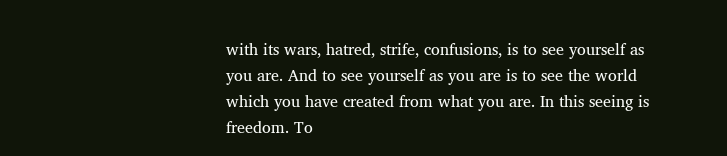with its wars, hatred, strife, confusions, is to see yourself as you are. And to see yourself as you are is to see the world which you have created from what you are. In this seeing is freedom. To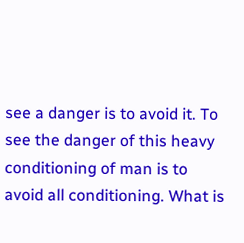see a danger is to avoid it. To see the danger of this heavy conditioning of man is to avoid all conditioning. What is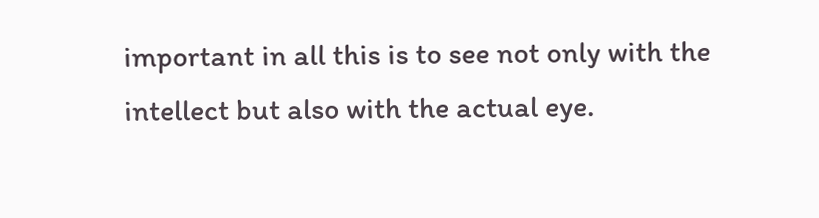important in all this is to see not only with the intellect but also with the actual eye.